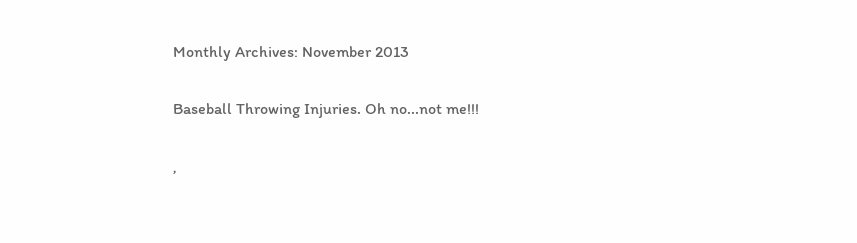Monthly Archives: November 2013

Baseball Throwing Injuries. Oh no...not me!!!

,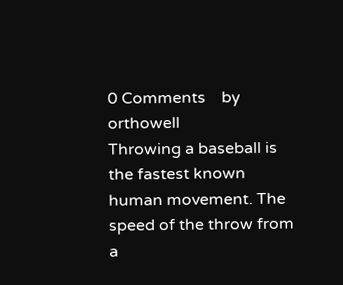0 Comments    by orthowell
Throwing a baseball is the fastest known human movement. The speed of the throw from a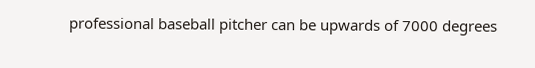professional baseball pitcher can be upwards of 7000 degrees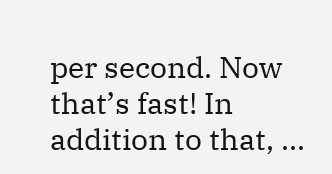per second. Now that’s fast! In addition to that, ...